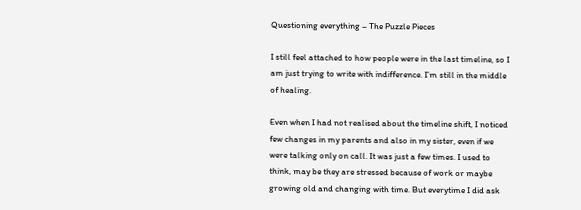Questioning everything – The Puzzle Pieces

I still feel attached to how people were in the last timeline, so I am just trying to write with indifference. I’m still in the middle of healing.

Even when I had not realised about the timeline shift, I noticed few changes in my parents and also in my sister, even if we were talking only on call. It was just a few times. I used to think, may be they are stressed because of work or maybe growing old and changing with time. But everytime I did ask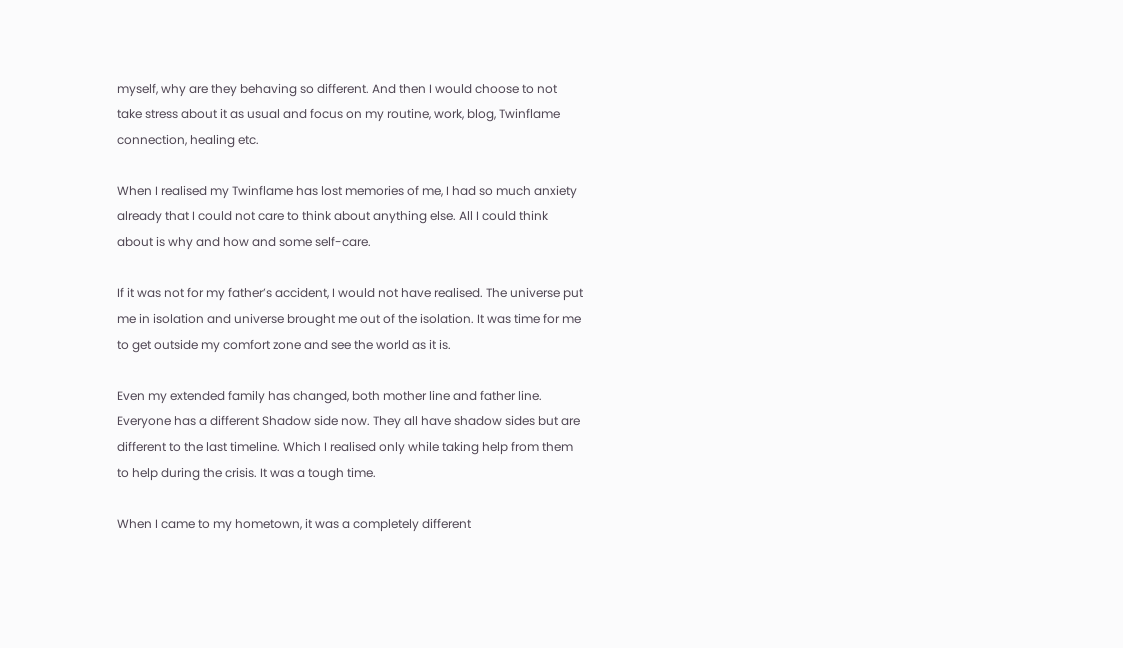myself, why are they behaving so different. And then I would choose to not take stress about it as usual and focus on my routine, work, blog, Twinflame connection, healing etc.

When I realised my Twinflame has lost memories of me, I had so much anxiety already that I could not care to think about anything else. All I could think about is why and how and some self-care.

If it was not for my father’s accident, I would not have realised. The universe put me in isolation and universe brought me out of the isolation. It was time for me to get outside my comfort zone and see the world as it is.

Even my extended family has changed, both mother line and father line. Everyone has a different Shadow side now. They all have shadow sides but are different to the last timeline. Which I realised only while taking help from them to help during the crisis. It was a tough time.

When I came to my hometown, it was a completely different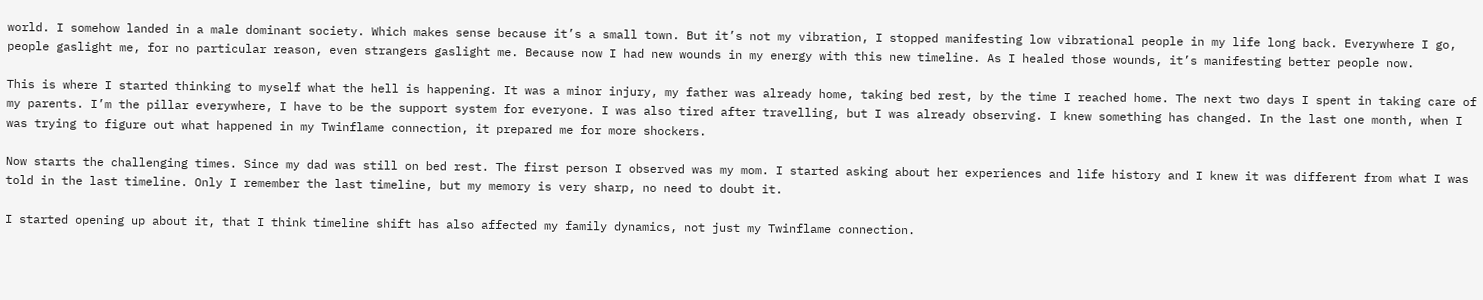world. I somehow landed in a male dominant society. Which makes sense because it’s a small town. But it’s not my vibration, I stopped manifesting low vibrational people in my life long back. Everywhere I go, people gaslight me, for no particular reason, even strangers gaslight me. Because now I had new wounds in my energy with this new timeline. As I healed those wounds, it’s manifesting better people now.

This is where I started thinking to myself what the hell is happening. It was a minor injury, my father was already home, taking bed rest, by the time I reached home. The next two days I spent in taking care of my parents. I’m the pillar everywhere, I have to be the support system for everyone. I was also tired after travelling, but I was already observing. I knew something has changed. In the last one month, when I was trying to figure out what happened in my Twinflame connection, it prepared me for more shockers.

Now starts the challenging times. Since my dad was still on bed rest. The first person I observed was my mom. I started asking about her experiences and life history and I knew it was different from what I was told in the last timeline. Only I remember the last timeline, but my memory is very sharp, no need to doubt it.

I started opening up about it, that I think timeline shift has also affected my family dynamics, not just my Twinflame connection.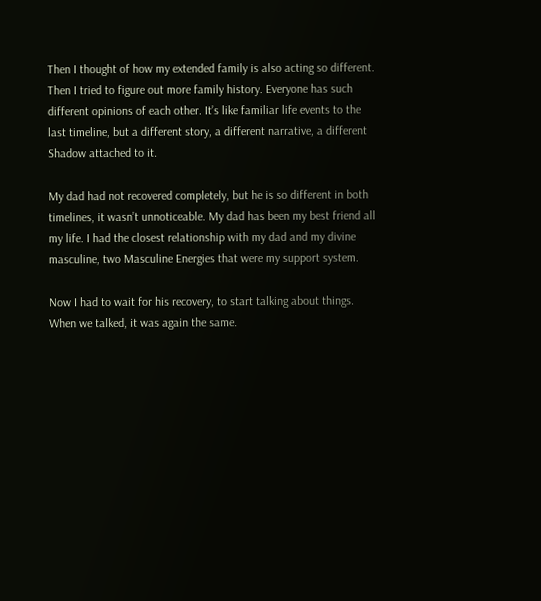Then I thought of how my extended family is also acting so different. Then I tried to figure out more family history. Everyone has such different opinions of each other. It’s like familiar life events to the last timeline, but a different story, a different narrative, a different Shadow attached to it.

My dad had not recovered completely, but he is so different in both timelines, it wasn’t unnoticeable. My dad has been my best friend all my life. I had the closest relationship with my dad and my divine masculine, two Masculine Energies that were my support system.

Now I had to wait for his recovery, to start talking about things. When we talked, it was again the same.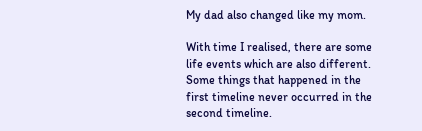My dad also changed like my mom.

With time I realised, there are some life events which are also different. Some things that happened in the first timeline never occurred in the second timeline.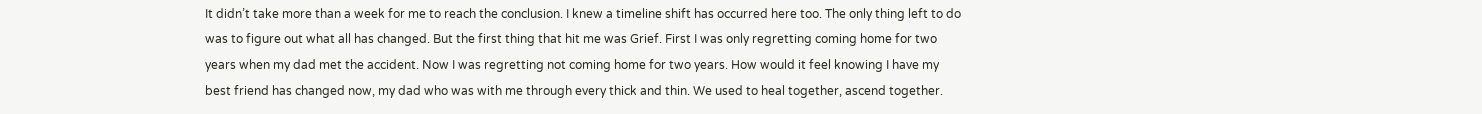It didn’t take more than a week for me to reach the conclusion. I knew a timeline shift has occurred here too. The only thing left to do was to figure out what all has changed. But the first thing that hit me was Grief. First I was only regretting coming home for two years when my dad met the accident. Now I was regretting not coming home for two years. How would it feel knowing I have my best friend has changed now, my dad who was with me through every thick and thin. We used to heal together, ascend together.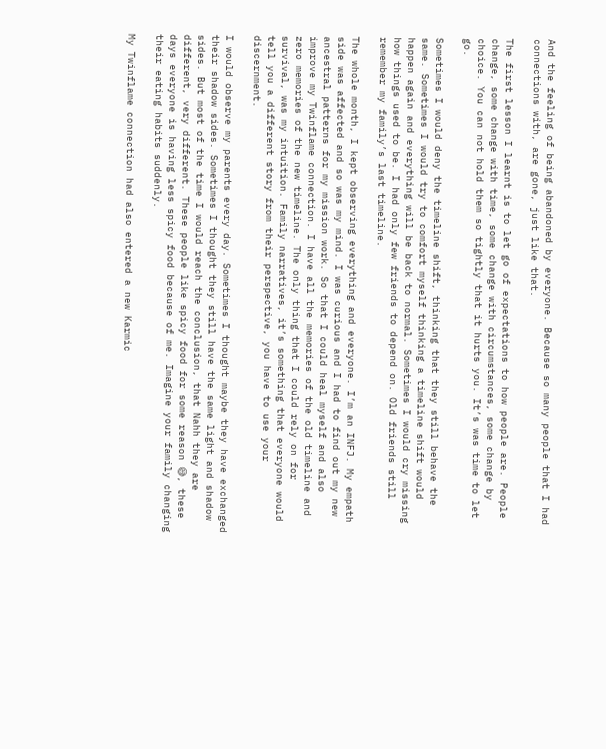And the feeling of being abandoned by everyone. Because so many people that I had connections with, are gone, just like that.

The first lesson I learnt is to let go of expectations to how people are. People change, some change with time, some change with circumstances, some change by choice. You can not hold them so tightly that it hurts you. It’s was time to let go.

Sometimes I would deny the timeline shift, thinking that they still behave the same. Sometimes I would try to comfort myself thinking a timeline shift would happen again and everything will be back to normal. Sometimes I would cry missing how things used to be. I had only few friends to depend on. Old friends still remember my family’s last timeline.

The whole month, I kept observing everything and everyone. I’m an INFJ. My empath side was affected and so was my mind. I was curious and I had to find out my new ancestral patterns for my mission work. So that I could heal myself and also improve my Twinflame connection. I have all the memories of the old timeline and zero memories of the new timeline. The only thing that I could rely on for survival, was my intuition. Family narratives, it’s something that everyone would tell you a different story from their perspective, you have to use your discernment.

I would observe my parents every day. Sometimes I thought maybe they have exchanged their shadow sides. Sometimes I thought they still have the same light and shadow sides. But most of the time I would reach the conclusion, that Nahh they are different, very different. These people like spicy food for some reason 😅, these days everyone is having less spicy food because of me. Imagine your family changing their eating habits suddenly.

My Twinflame connection had also entered a new Karmic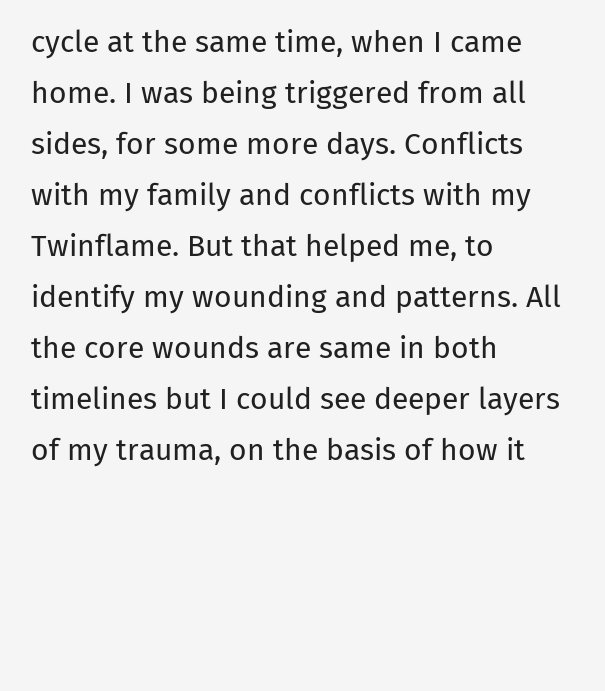cycle at the same time, when I came home. I was being triggered from all sides, for some more days. Conflicts with my family and conflicts with my Twinflame. But that helped me, to identify my wounding and patterns. All the core wounds are same in both timelines but I could see deeper layers of my trauma, on the basis of how it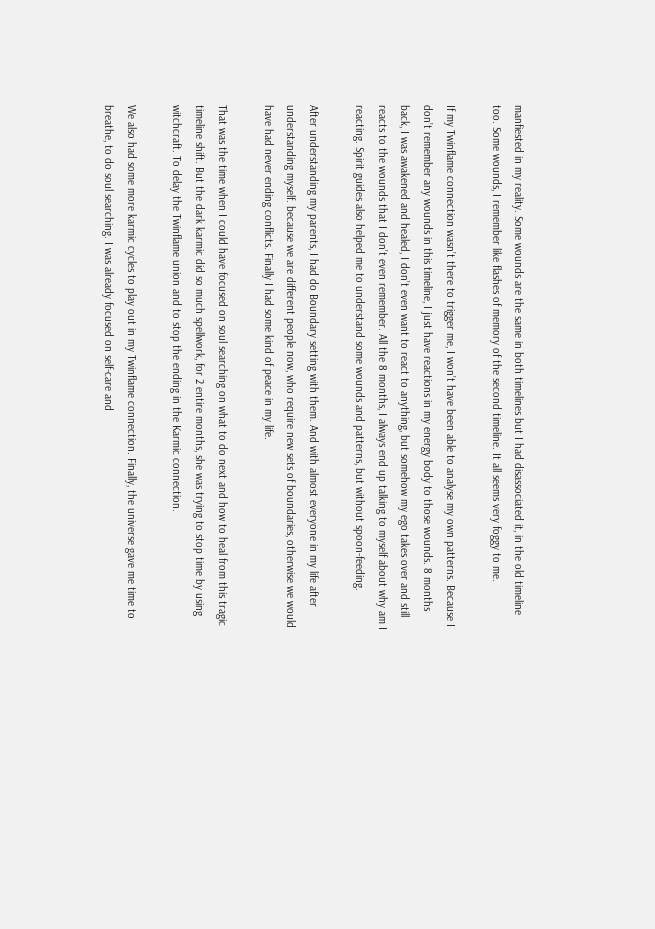manfiested in my reality. Some wounds are the same in both timelines but I had disassociated it, in the old timeline too. Some wounds, I remember like flashes of memory of the second timeline. It all seems very foggy to me.

If my Twinflame connection wasn’t there to trigger me, I won’t have been able to analyse my own patterns. Because I don’t remember any wounds in this timeline, I just have reactions in my energy body to those wounds. 8 months back, I was awakened and healed, I don’t even want to react to anything, but somehow my ego takes over and still reacts to the wounds that I don’t even remember. All the 8 months, I always end up talking to myself about why am I reacting. Spirit guides also helped me to understand some wounds and patterns, but without spoon-feeding.

After understanding my parents, I had do Boundary setting with them. And with almost everyone in my life after understanding myself. because we are different people now, who require new sets of boundaries, otherwise we would have had never ending conflicts. Finally I had some kind of peace in my life.

That was the time when I could have focused on soul searching on what to do next and how to heal from this tragic timeline shift. But the dark karmic did so much spellwork, for 2 entire months, she was trying to stop time by using witchcraft. To delay the Twinflame union and to stop the ending in the Karmic connection.

We also had some more karmic cycles to play out in my Twinflame connection. Finally, the universe gave me time to breathe, to do soul searching. I was already focused on self-care and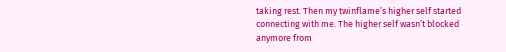taking rest. Then my twinflame’s higher self started connecting with me. The higher self wasn’t blocked anymore from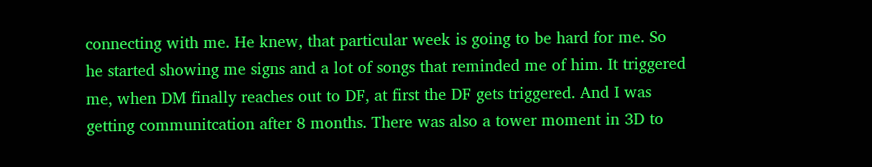connecting with me. He knew, that particular week is going to be hard for me. So he started showing me signs and a lot of songs that reminded me of him. It triggered me, when DM finally reaches out to DF, at first the DF gets triggered. And I was getting communitcation after 8 months. There was also a tower moment in 3D to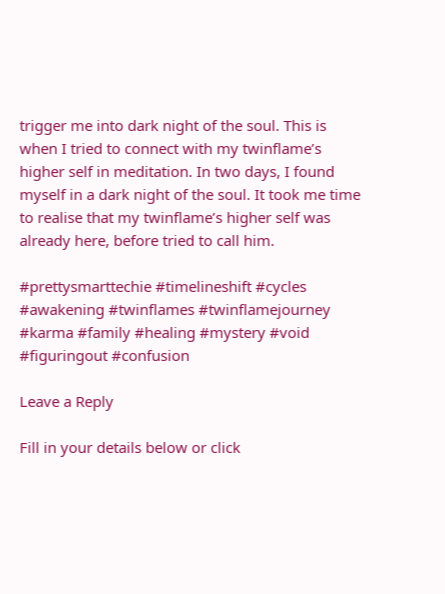trigger me into dark night of the soul. This is when I tried to connect with my twinflame’s higher self in meditation. In two days, I found myself in a dark night of the soul. It took me time to realise that my twinflame’s higher self was already here, before tried to call him.

#prettysmarttechie #timelineshift #cycles #awakening #twinflames #twinflamejourney #karma #family #healing #mystery #void #figuringout #confusion

Leave a Reply

Fill in your details below or click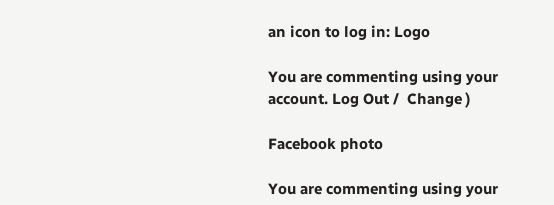an icon to log in: Logo

You are commenting using your account. Log Out /  Change )

Facebook photo

You are commenting using your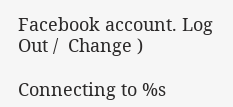Facebook account. Log Out /  Change )

Connecting to %s